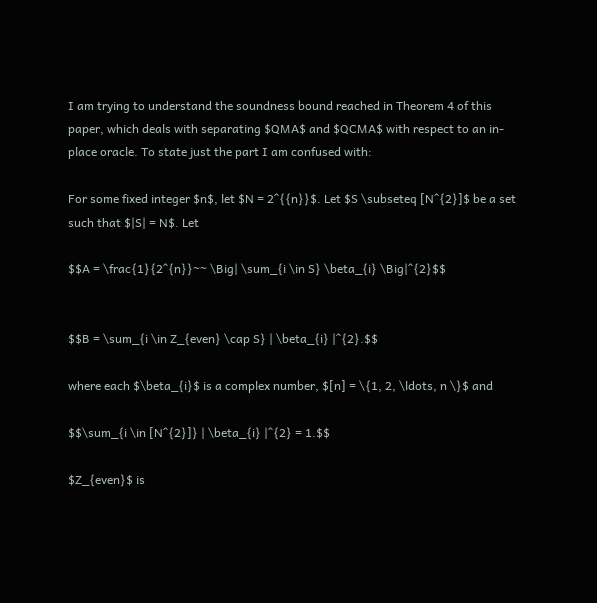I am trying to understand the soundness bound reached in Theorem 4 of this paper, which deals with separating $QMA$ and $QCMA$ with respect to an in-place oracle. To state just the part I am confused with:

For some fixed integer $n$, let $N = 2^{{n}}$. Let $S \subseteq [N^{2}]$ be a set such that $|S| = N$. Let

$$A = \frac{1}{2^{n}}~~ \Big| \sum_{i \in S} \beta_{i} \Big|^{2}$$


$$B = \sum_{i \in Z_{even} \cap S} | \beta_{i} |^{2}.$$

where each $\beta_{i}$ is a complex number, $[n] = \{1, 2, \ldots, n \}$ and

$$\sum_{i \in [N^{2}]} | \beta_{i} |^{2} = 1.$$

$Z_{even}$ is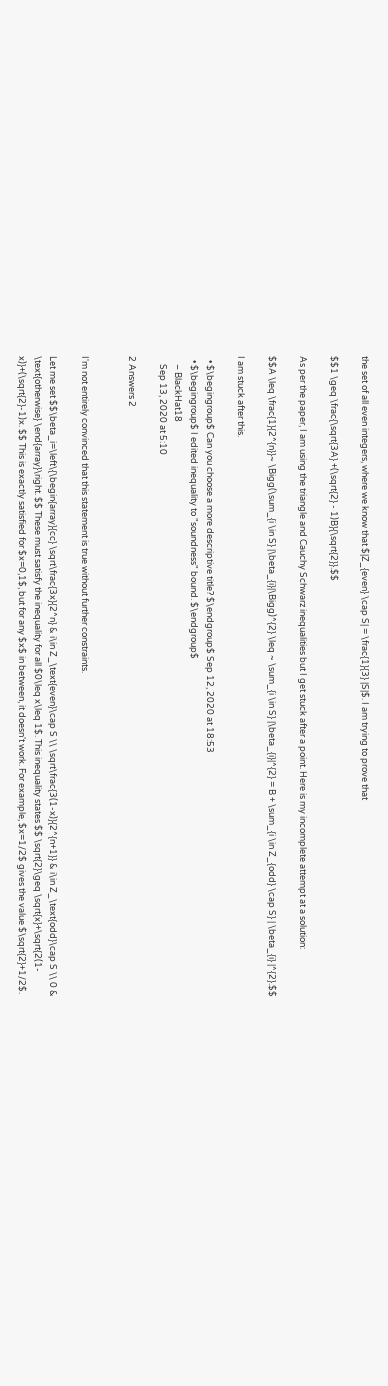the set of all even integers, where we know that $|Z_{even} \cap S| = \frac{1}{3} |S|$. I am trying to prove that

$$1 \geq \frac{\sqrt{3A} +(\sqrt{2} - 1)B}{\sqrt{2}}.$$

As per the paper, I am using the triangle and Cauchy Schwarz inequalities but I get stuck after a point. Here is my incomplete attempt at a solution:

$$A \leq \frac{1}{2^{n}}~ \Bigg(\sum_{i \in S} |\beta_{i}|\Bigg)^{2} \leq ~ \sum_{i \in S} |\beta_{i}|^{2} = B + \sum_{i \in Z_{odd} \cap S} | \beta_{i} |^{2}.$$

I am stuck after this.

  • $\begingroup$ Can you choose a more descriptive title? $\endgroup$ Sep 12, 2020 at 18:53
  • $\begingroup$ I edited inequality to "soundness" bound. $\endgroup$
    – BlackHat18
    Sep 13, 2020 at 5:10

2 Answers 2


I'm not entirely convinced that this statement is true without further constraints.

Let me set $$\beta_i=\left\{\begin{array}{cc} \sqrt\frac{3x}{2^n} & i\in Z_\text{even}\cap S \\ \sqrt\frac{3(1-x)}{2^{n+1}} & i\in Z_\text{odd}\cap S \\ 0 & \text{otherwise} \end{array}\right. $$ These must satisfy the inequality for all $0\leq x\leq 1$. This inequality states $$ \sqrt{2}\geq \sqrt{x}+\sqrt{2(1-x)}+(\sqrt{2}-1)x. $$ This is exactly satisfied for $x=0,1$, but for any $x$ in between, it doesn't work. For example, $x=1/2$ gives the value $\sqrt{2}+1/2$.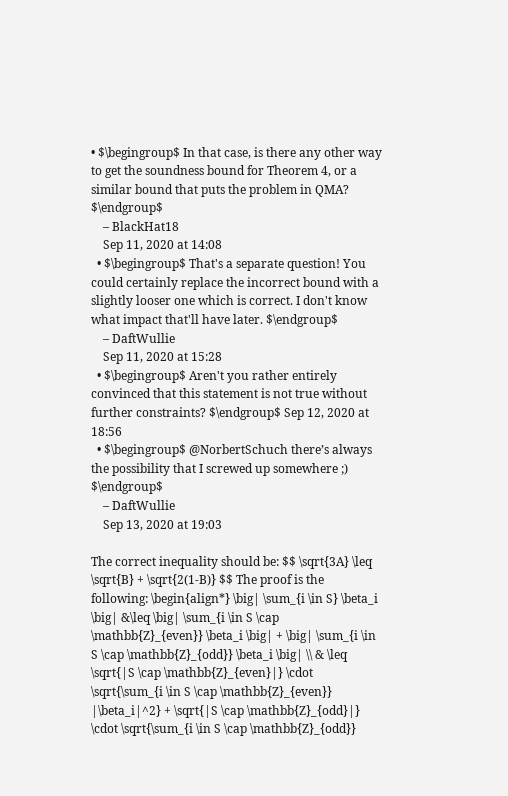• $\begingroup$ In that case, is there any other way to get the soundness bound for Theorem 4, or a similar bound that puts the problem in QMA? $\endgroup$
    – BlackHat18
    Sep 11, 2020 at 14:08
  • $\begingroup$ That's a separate question! You could certainly replace the incorrect bound with a slightly looser one which is correct. I don't know what impact that'll have later. $\endgroup$
    – DaftWullie
    Sep 11, 2020 at 15:28
  • $\begingroup$ Aren't you rather entirely convinced that this statement is not true without further constraints? $\endgroup$ Sep 12, 2020 at 18:56
  • $\begingroup$ @NorbertSchuch there’s always the possibility that I screwed up somewhere ;) $\endgroup$
    – DaftWullie
    Sep 13, 2020 at 19:03

The correct inequality should be: $$ \sqrt{3A} \leq \sqrt{B} + \sqrt{2(1-B)} $$ The proof is the following: \begin{align*} \big| \sum_{i \in S} \beta_i \big| &\leq \big| \sum_{i \in S \cap \mathbb{Z}_{even}} \beta_i \big| + \big| \sum_{i \in S \cap \mathbb{Z}_{odd}} \beta_i \big| \\ & \leq \sqrt{|S \cap \mathbb{Z}_{even}|} \cdot \sqrt{\sum_{i \in S \cap \mathbb{Z}_{even}} |\beta_i|^2} + \sqrt{|S \cap \mathbb{Z}_{odd}|} \cdot \sqrt{\sum_{i \in S \cap \mathbb{Z}_{odd}}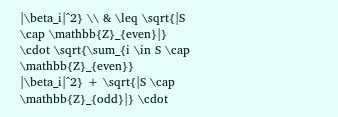|\beta_i|^2} \\ & \leq \sqrt{|S \cap \mathbb{Z}_{even}|} \cdot \sqrt{\sum_{i \in S \cap \mathbb{Z}_{even}} |\beta_i|^2} + \sqrt{|S \cap \mathbb{Z}_{odd}|} \cdot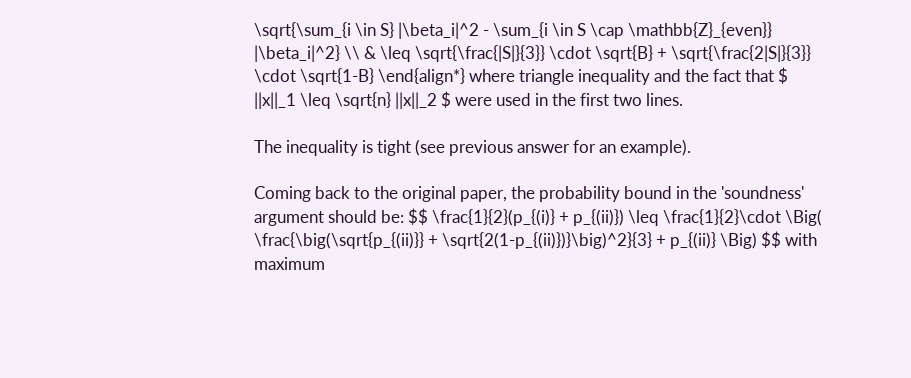\sqrt{\sum_{i \in S} |\beta_i|^2 - \sum_{i \in S \cap \mathbb{Z}_{even}} |\beta_i|^2} \\ & \leq \sqrt{\frac{|S|}{3}} \cdot \sqrt{B} + \sqrt{\frac{2|S|}{3}} \cdot \sqrt{1-B} \end{align*} where triangle inequality and the fact that $ ||x||_1 \leq \sqrt{n} ||x||_2 $ were used in the first two lines.

The inequality is tight (see previous answer for an example).

Coming back to the original paper, the probability bound in the 'soundness' argument should be: $$ \frac{1}{2}(p_{(i)} + p_{(ii)}) \leq \frac{1}{2}\cdot \Big( \frac{\big(\sqrt{p_{(ii)}} + \sqrt{2(1-p_{(ii)})}\big)^2}{3} + p_{(ii)} \Big) $$ with maximum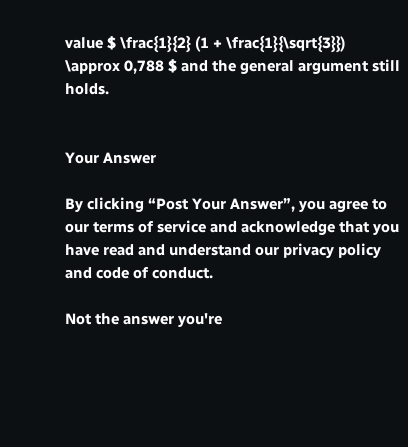value $ \frac{1}{2} (1 + \frac{1}{\sqrt{3}}) \approx 0,788 $ and the general argument still holds.


Your Answer

By clicking “Post Your Answer”, you agree to our terms of service and acknowledge that you have read and understand our privacy policy and code of conduct.

Not the answer you're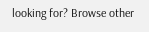looking for? Browse other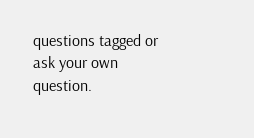questions tagged or ask your own question.